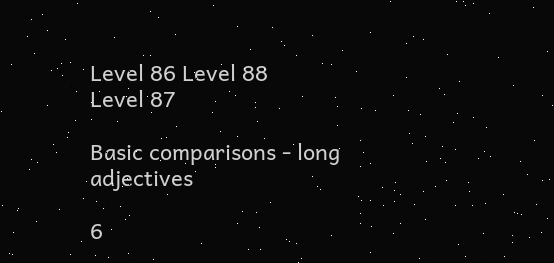Level 86 Level 88
Level 87

Basic comparisons - long adjectives

6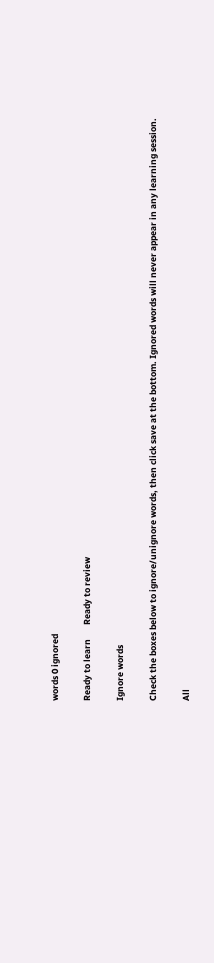words 0 ignored

Ready to learn       Ready to review

Ignore words

Check the boxes below to ignore/unignore words, then click save at the bottom. Ignored words will never appear in any learning session.

All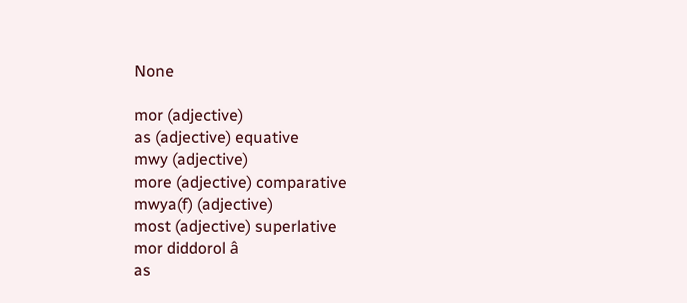None

mor (adjective)
as (adjective) equative
mwy (adjective)
more (adjective) comparative
mwya(f) (adjective)
most (adjective) superlative
mor diddorol â
as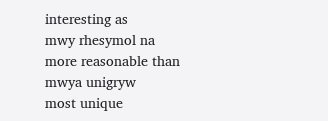interesting as
mwy rhesymol na
more reasonable than
mwya unigryw
most unique